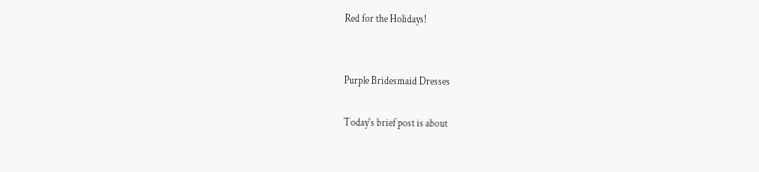Red for the Holidays!


Purple Bridesmaid Dresses

Today's brief post is about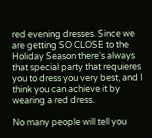red evening dresses. Since we are getting SO CLOSE to the Holiday Season there's always that special party that requieres you to dress you very best, and I think you can achieve it by wearing a red dress.

No many people will tell you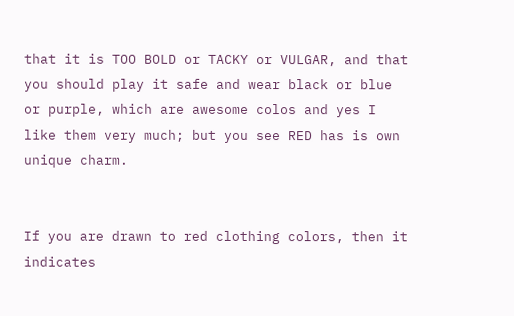that it is TOO BOLD or TACKY or VULGAR, and that you should play it safe and wear black or blue or purple, which are awesome colos and yes I like them very much; but you see RED has is own unique charm.


If you are drawn to red clothing colors, then it indicates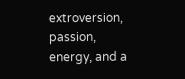extroversion, passion, energy, and a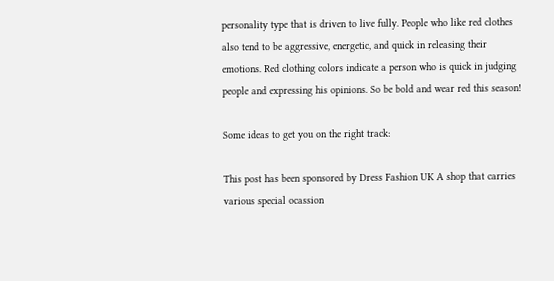personality type that is driven to live fully. People who like red clothes also tend to be aggressive, energetic, and quick in releasing their emotions. Red clothing colors indicate a person who is quick in judging people and expressing his opinions. So be bold and wear red this season!

Some ideas to get you on the right track:

This post has been sponsored by Dress Fashion UK A shop that carries various special ocassion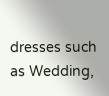dresses such as Wedding,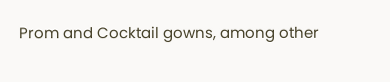Prom and Cocktail gowns, among other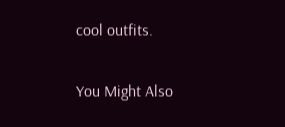cool outfits.

You Might Also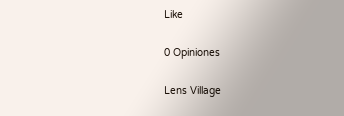Like

0 Opiniones

Lens Village